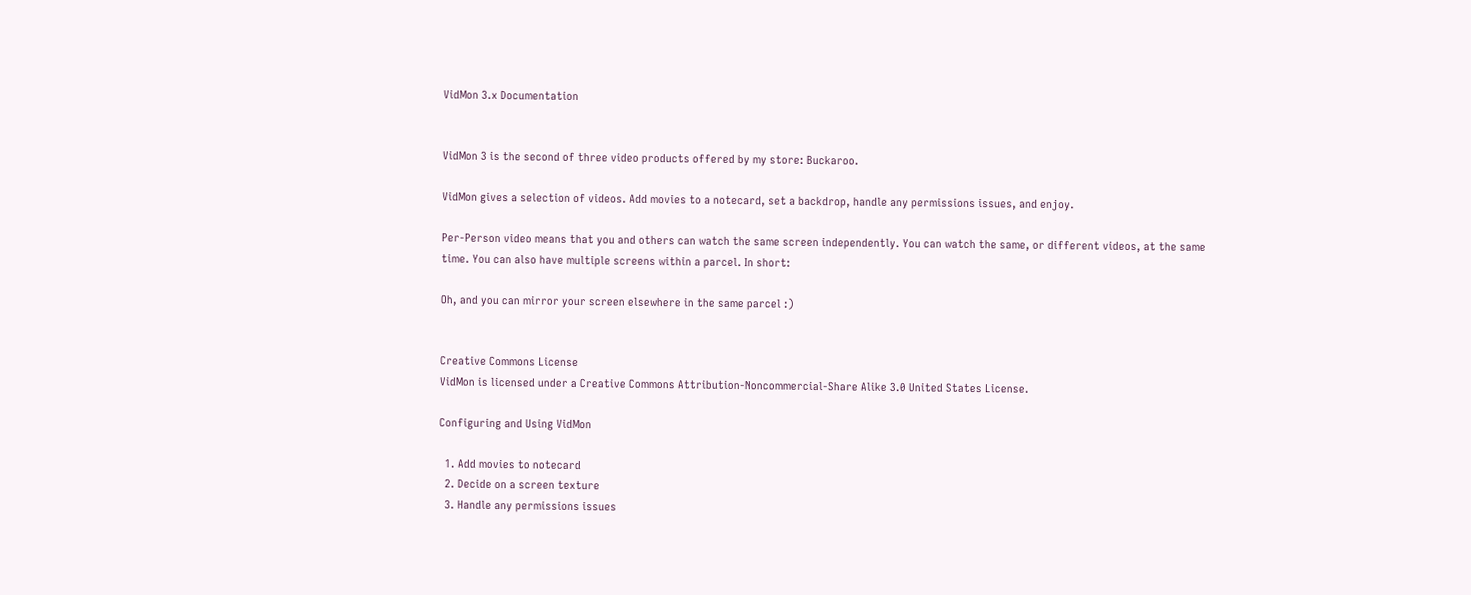VidMon 3.x Documentation


VidMon 3 is the second of three video products offered by my store: Buckaroo.

VidMon gives a selection of videos. Add movies to a notecard, set a backdrop, handle any permissions issues, and enjoy.

Per-Person video means that you and others can watch the same screen independently. You can watch the same, or different videos, at the same time. You can also have multiple screens within a parcel. In short:

Oh, and you can mirror your screen elsewhere in the same parcel :)


Creative Commons License
VidMon is licensed under a Creative Commons Attribution-Noncommercial-Share Alike 3.0 United States License.

Configuring and Using VidMon

  1. Add movies to notecard
  2. Decide on a screen texture
  3. Handle any permissions issues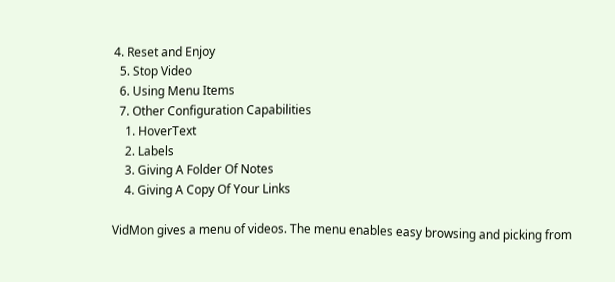4. Reset and Enjoy
  5. Stop Video
  6. Using Menu Items
  7. Other Configuration Capabilities
    1. HoverText
    2. Labels
    3. Giving A Folder Of Notes
    4. Giving A Copy Of Your Links

VidMon gives a menu of videos. The menu enables easy browsing and picking from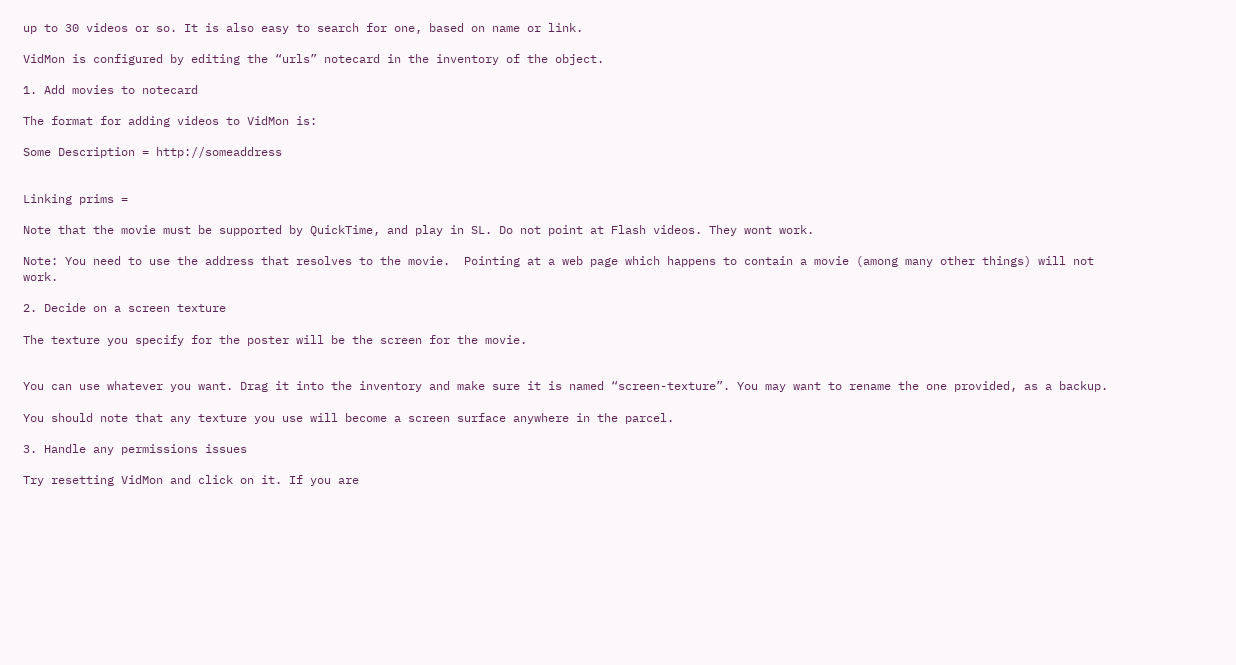up to 30 videos or so. It is also easy to search for one, based on name or link.

VidMon is configured by editing the “urls” notecard in the inventory of the object.

1. Add movies to notecard

The format for adding videos to VidMon is:

Some Description = http://someaddress


Linking prims =

Note that the movie must be supported by QuickTime, and play in SL. Do not point at Flash videos. They wont work.

Note: You need to use the address that resolves to the movie.  Pointing at a web page which happens to contain a movie (among many other things) will not work.

2. Decide on a screen texture

The texture you specify for the poster will be the screen for the movie.


You can use whatever you want. Drag it into the inventory and make sure it is named “screen-texture”. You may want to rename the one provided, as a backup.

You should note that any texture you use will become a screen surface anywhere in the parcel.

3. Handle any permissions issues

Try resetting VidMon and click on it. If you are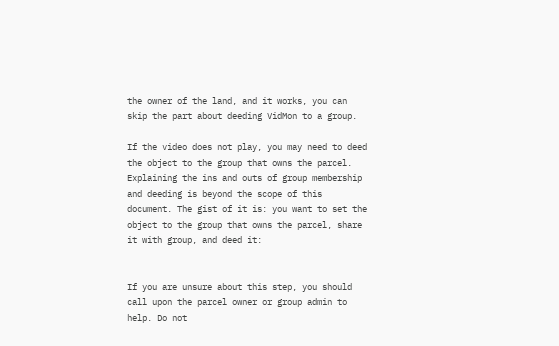the owner of the land, and it works, you can skip the part about deeding VidMon to a group.

If the video does not play, you may need to deed the object to the group that owns the parcel. Explaining the ins and outs of group membership and deeding is beyond the scope of this document. The gist of it is: you want to set the object to the group that owns the parcel, share it with group, and deed it:


If you are unsure about this step, you should call upon the parcel owner or group admin to help. Do not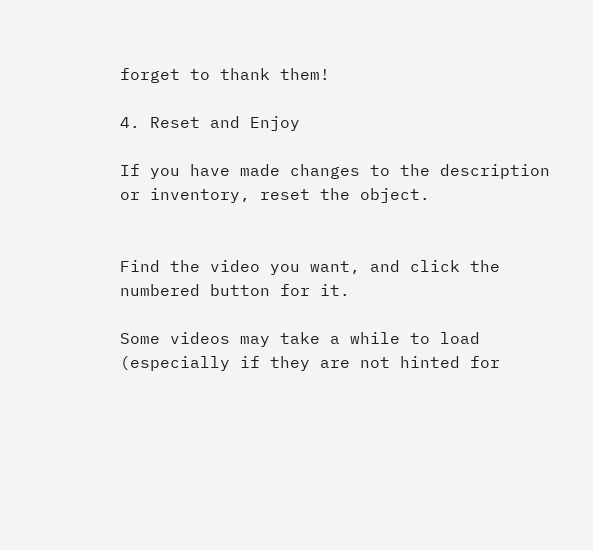forget to thank them!

4. Reset and Enjoy

If you have made changes to the description or inventory, reset the object.


Find the video you want, and click the numbered button for it.

Some videos may take a while to load (especially if they are not hinted for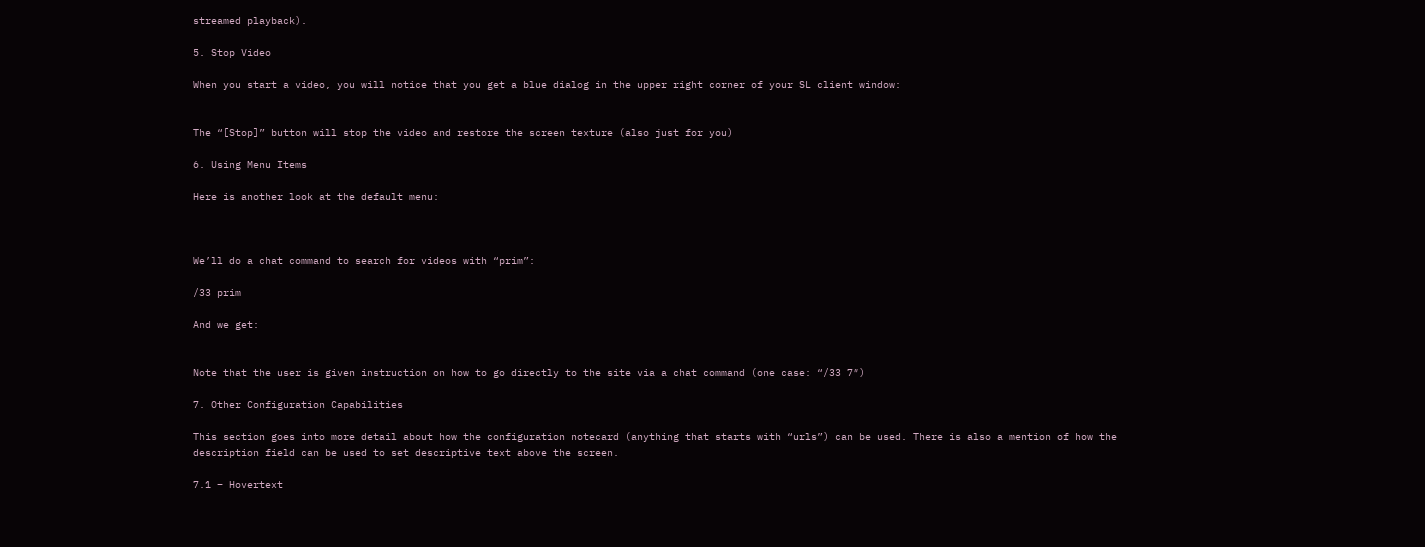streamed playback).

5. Stop Video

When you start a video, you will notice that you get a blue dialog in the upper right corner of your SL client window:


The “[Stop]” button will stop the video and restore the screen texture (also just for you)

6. Using Menu Items

Here is another look at the default menu:



We’ll do a chat command to search for videos with “prim”:

/33 prim

And we get:


Note that the user is given instruction on how to go directly to the site via a chat command (one case: “/33 7″)

7. Other Configuration Capabilities

This section goes into more detail about how the configuration notecard (anything that starts with “urls”) can be used. There is also a mention of how the description field can be used to set descriptive text above the screen.

7.1 – Hovertext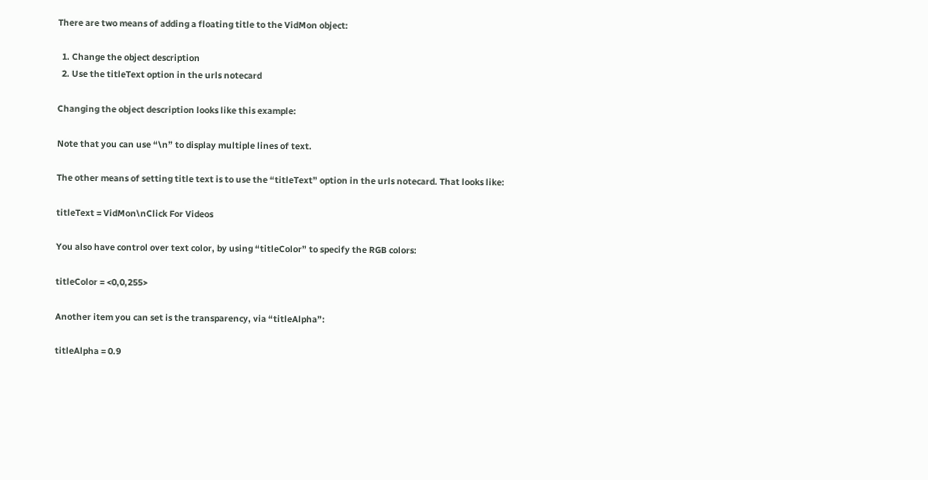There are two means of adding a floating title to the VidMon object:

  1. Change the object description
  2. Use the titleText option in the urls notecard

Changing the object description looks like this example:

Note that you can use “\n” to display multiple lines of text.

The other means of setting title text is to use the “titleText” option in the urls notecard. That looks like:

titleText = VidMon\nClick For Videos

You also have control over text color, by using “titleColor” to specify the RGB colors:

titleColor = <0,0,255>

Another item you can set is the transparency, via “titleAlpha”:

titleAlpha = 0.9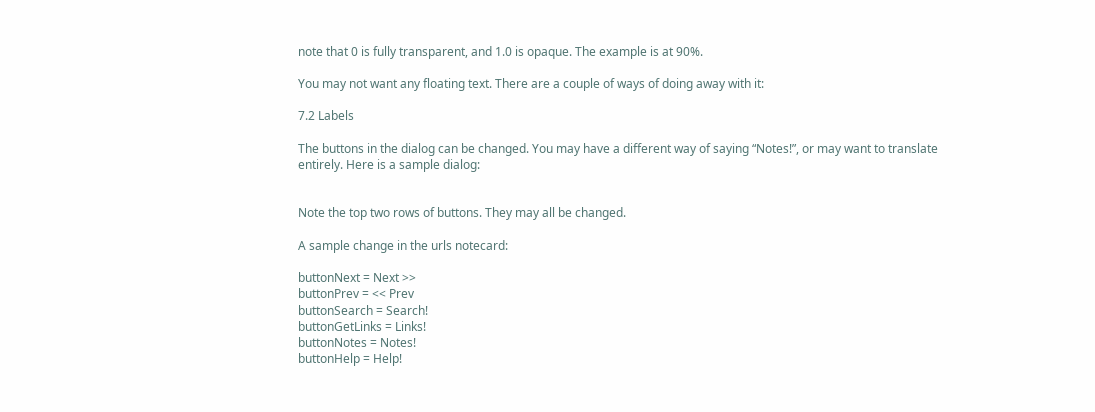note that 0 is fully transparent, and 1.0 is opaque. The example is at 90%.

You may not want any floating text. There are a couple of ways of doing away with it:

7.2 Labels

The buttons in the dialog can be changed. You may have a different way of saying “Notes!”, or may want to translate entirely. Here is a sample dialog:


Note the top two rows of buttons. They may all be changed.

A sample change in the urls notecard:

buttonNext = Next >>
buttonPrev = << Prev
buttonSearch = Search!
buttonGetLinks = Links!
buttonNotes = Notes!
buttonHelp = Help!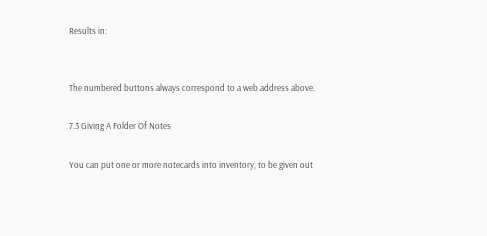Results in:


The numbered buttons always correspond to a web address above.

7.3 Giving A Folder Of Notes

You can put one or more notecards into inventory, to be given out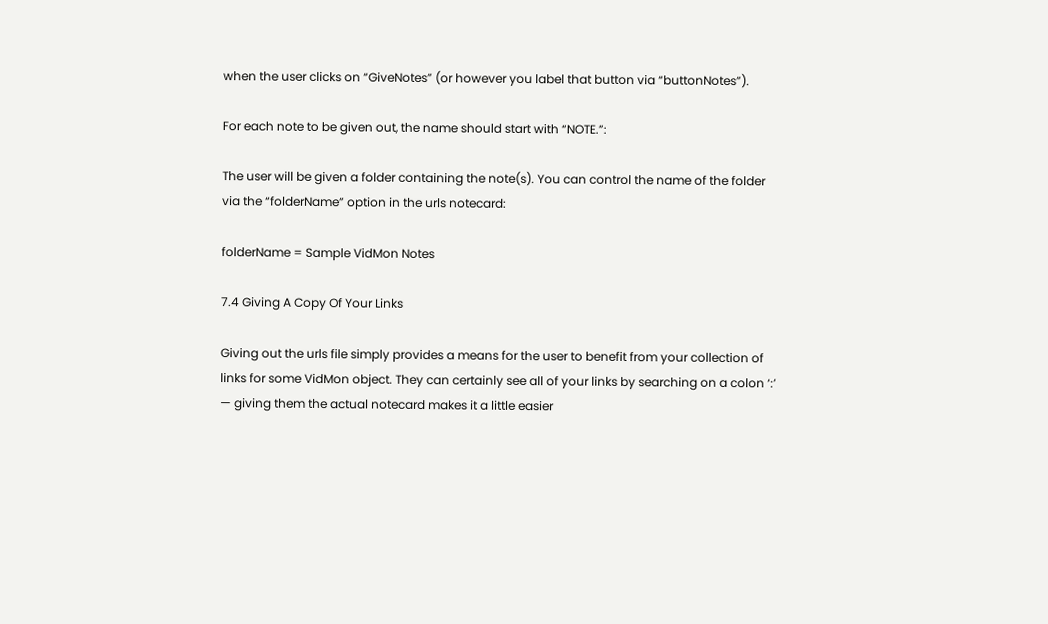when the user clicks on “GiveNotes” (or however you label that button via “buttonNotes”).

For each note to be given out, the name should start with “NOTE.”:

The user will be given a folder containing the note(s). You can control the name of the folder via the “folderName” option in the urls notecard:

folderName = Sample VidMon Notes

7.4 Giving A Copy Of Your Links

Giving out the urls file simply provides a means for the user to benefit from your collection of links for some VidMon object. They can certainly see all of your links by searching on a colon ‘:’ — giving them the actual notecard makes it a little easier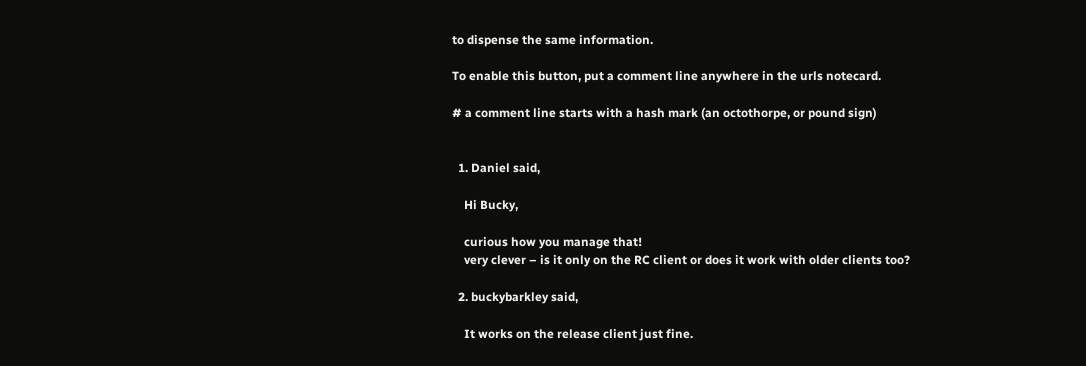to dispense the same information.

To enable this button, put a comment line anywhere in the urls notecard.

# a comment line starts with a hash mark (an octothorpe, or pound sign)


  1. Daniel said,

    Hi Bucky,

    curious how you manage that!
    very clever – is it only on the RC client or does it work with older clients too?

  2. buckybarkley said,

    It works on the release client just fine.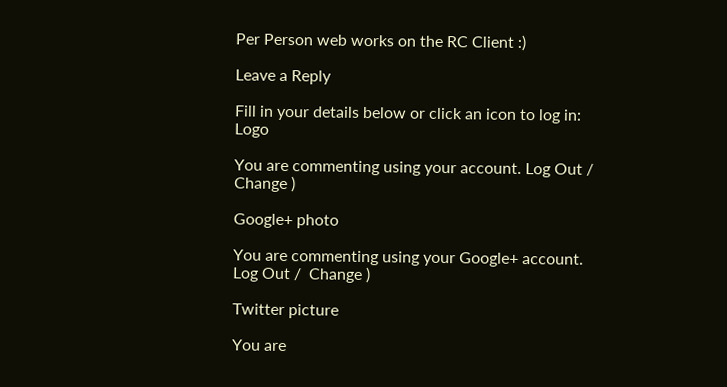Per Person web works on the RC Client :)

Leave a Reply

Fill in your details below or click an icon to log in: Logo

You are commenting using your account. Log Out /  Change )

Google+ photo

You are commenting using your Google+ account. Log Out /  Change )

Twitter picture

You are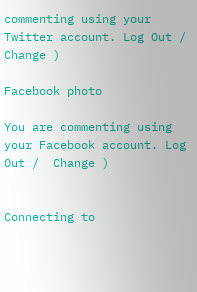commenting using your Twitter account. Log Out /  Change )

Facebook photo

You are commenting using your Facebook account. Log Out /  Change )


Connecting to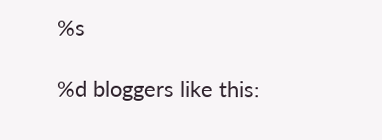%s

%d bloggers like this: